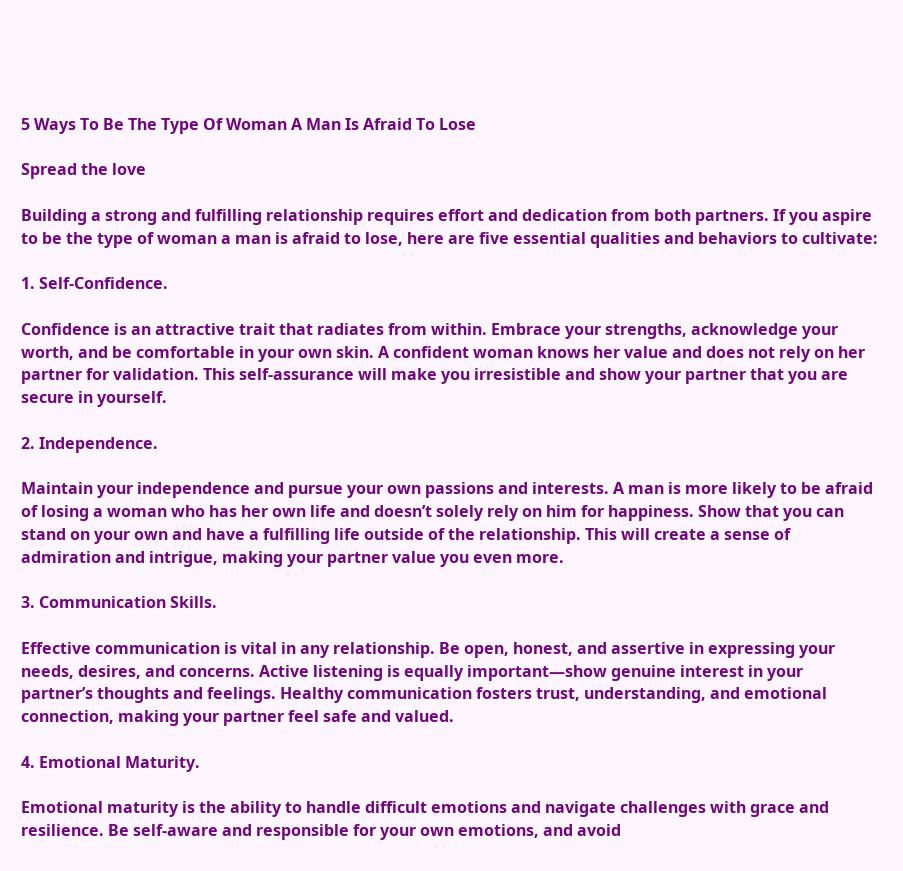5 Ways To Be The Type Of Woman A Man Is Afraid To Lose

Spread the love

Building a strong and fulfilling relationship requires effort and dedication from both partners. If you aspire to be the type of woman a man is afraid to lose, here are five essential qualities and behaviors to cultivate:

1. Self-Confidence.

Confidence is an attractive trait that radiates from within. Embrace your strengths, acknowledge your worth, and be comfortable in your own skin. A confident woman knows her value and does not rely on her partner for validation. This self-assurance will make you irresistible and show your partner that you are secure in yourself.

2. Independence.

Maintain your independence and pursue your own passions and interests. A man is more likely to be afraid of losing a woman who has her own life and doesn’t solely rely on him for happiness. Show that you can stand on your own and have a fulfilling life outside of the relationship. This will create a sense of admiration and intrigue, making your partner value you even more.

3. Communication Skills.

Effective communication is vital in any relationship. Be open, honest, and assertive in expressing your needs, desires, and concerns. Active listening is equally important—show genuine interest in your partner’s thoughts and feelings. Healthy communication fosters trust, understanding, and emotional connection, making your partner feel safe and valued.

4. Emotional Maturity.

Emotional maturity is the ability to handle difficult emotions and navigate challenges with grace and resilience. Be self-aware and responsible for your own emotions, and avoid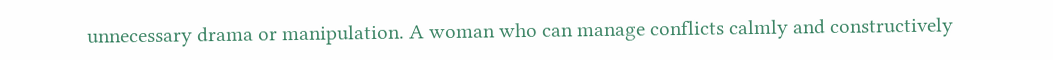unnecessary drama or manipulation. A woman who can manage conflicts calmly and constructively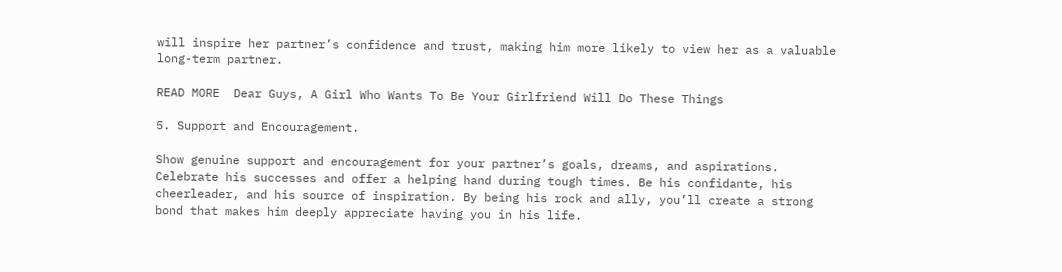will inspire her partner’s confidence and trust, making him more likely to view her as a valuable long-term partner.

READ MORE  Dear Guys, A Girl Who Wants To Be Your Girlfriend Will Do These Things

5. Support and Encouragement.

Show genuine support and encouragement for your partner’s goals, dreams, and aspirations. Celebrate his successes and offer a helping hand during tough times. Be his confidante, his cheerleader, and his source of inspiration. By being his rock and ally, you’ll create a strong bond that makes him deeply appreciate having you in his life.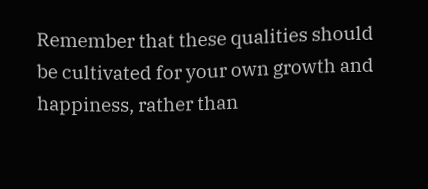Remember that these qualities should be cultivated for your own growth and happiness, rather than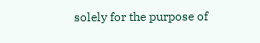solely for the purpose of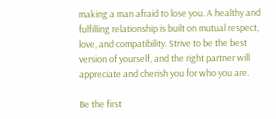making a man afraid to lose you. A healthy and fulfilling relationship is built on mutual respect, love, and compatibility. Strive to be the best version of yourself, and the right partner will appreciate and cherish you for who you are.

Be the first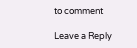to comment

Leave a Reply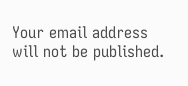Your email address will not be published.